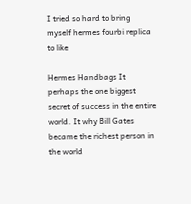I tried so hard to bring myself hermes fourbi replica to like

Hermes Handbags It perhaps the one biggest secret of success in the entire world. It why Bill Gates became the richest person in the world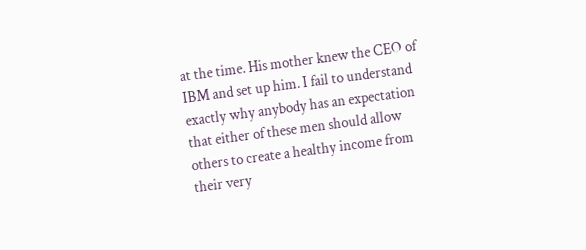at the time. His mother knew the CEO of IBM and set up him. I fail to understand exactly why anybody has an expectation that either of these men should allow others to create a healthy income from their very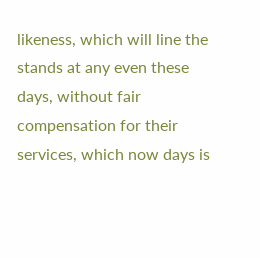likeness, which will line the stands at any even these days, without fair compensation for their services, which now days is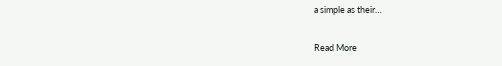a simple as their…

Read More